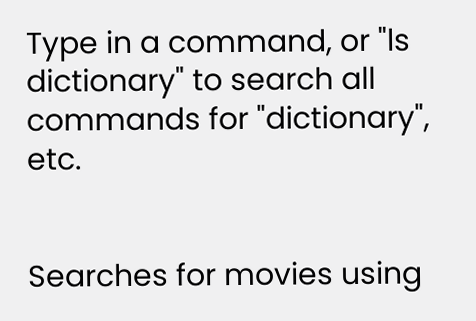Type in a command, or "ls dictionary" to search all commands for "dictionary", etc.


Searches for movies using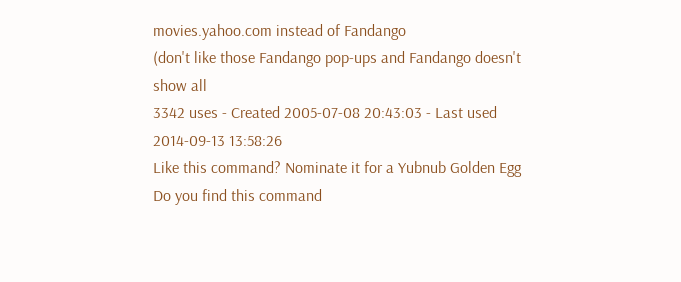movies.yahoo.com instead of Fandango
(don't like those Fandango pop-ups and Fandango doesn't show all
3342 uses - Created 2005-07-08 20:43:03 - Last used 2014-09-13 13:58:26
Like this command? Nominate it for a Yubnub Golden Egg
Do you find this command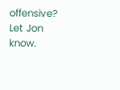offensive? Let Jon know.